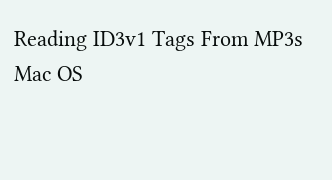Reading ID3v1 Tags From MP3s
Mac OS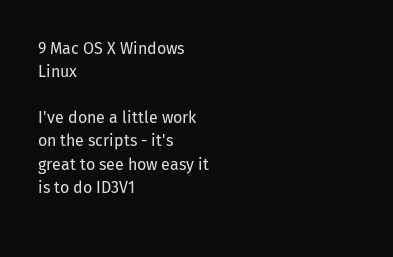9 Mac OS X Windows Linux

I've done a little work on the scripts - it's great to see how easy it is to do ID3V1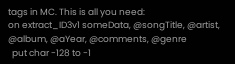tags in MC. This is all you need:
on extract_ID3v1 someData, @songTitle, @artist, @album, @aYear, @comments, @genre
  put char -128 to -1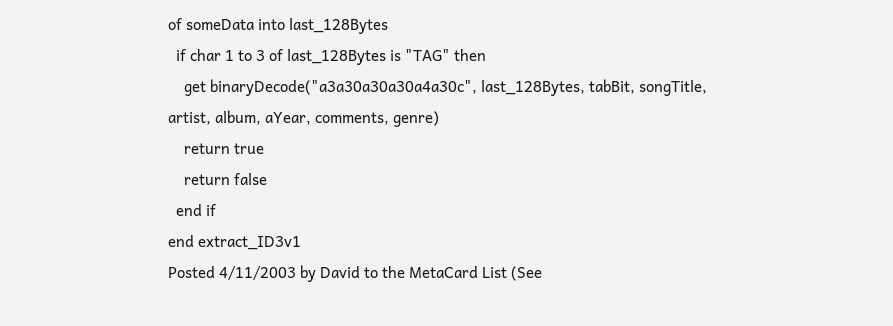of someData into last_128Bytes
  if char 1 to 3 of last_128Bytes is "TAG" then
    get binaryDecode("a3a30a30a30a4a30c", last_128Bytes, tabBit, songTitle, artist, album, aYear, comments, genre)
    return true
    return false
  end if
end extract_ID3v1
Posted 4/11/2003 by David to the MetaCard List (See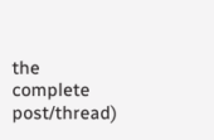the complete post/thread)